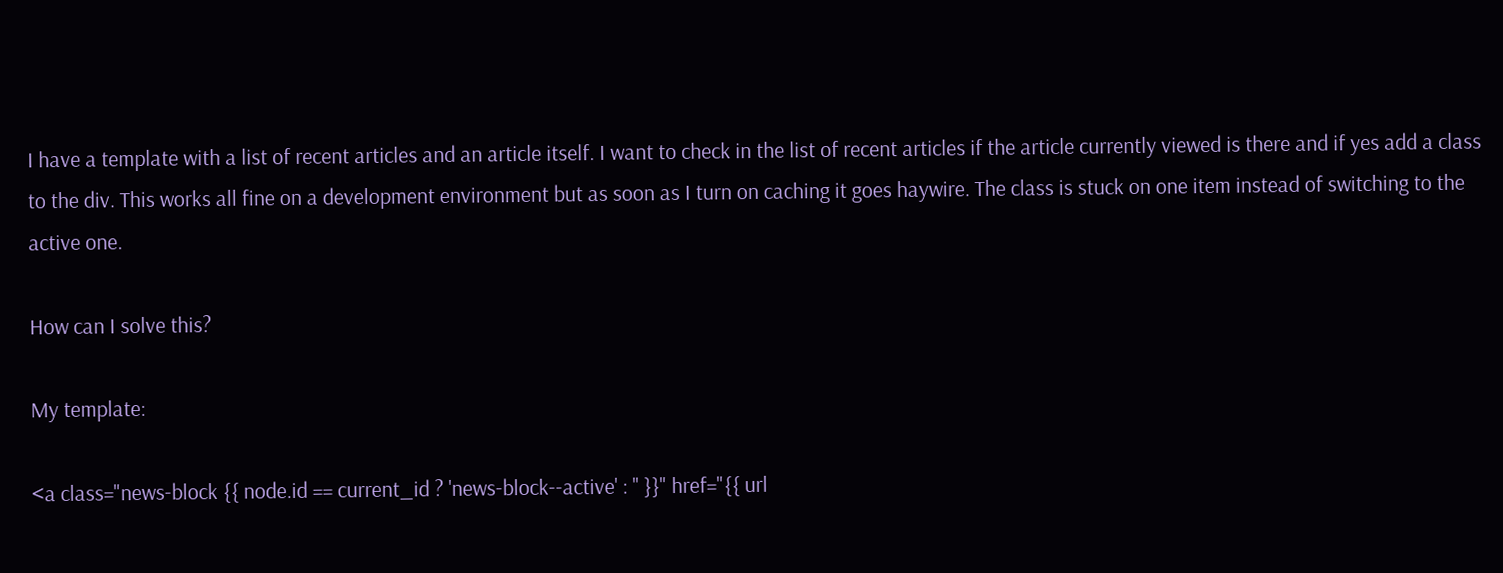I have a template with a list of recent articles and an article itself. I want to check in the list of recent articles if the article currently viewed is there and if yes add a class to the div. This works all fine on a development environment but as soon as I turn on caching it goes haywire. The class is stuck on one item instead of switching to the active one.

How can I solve this?

My template:

<a class="news-block {{ node.id == current_id ? 'news-block--active' : '' }}" href="{{ url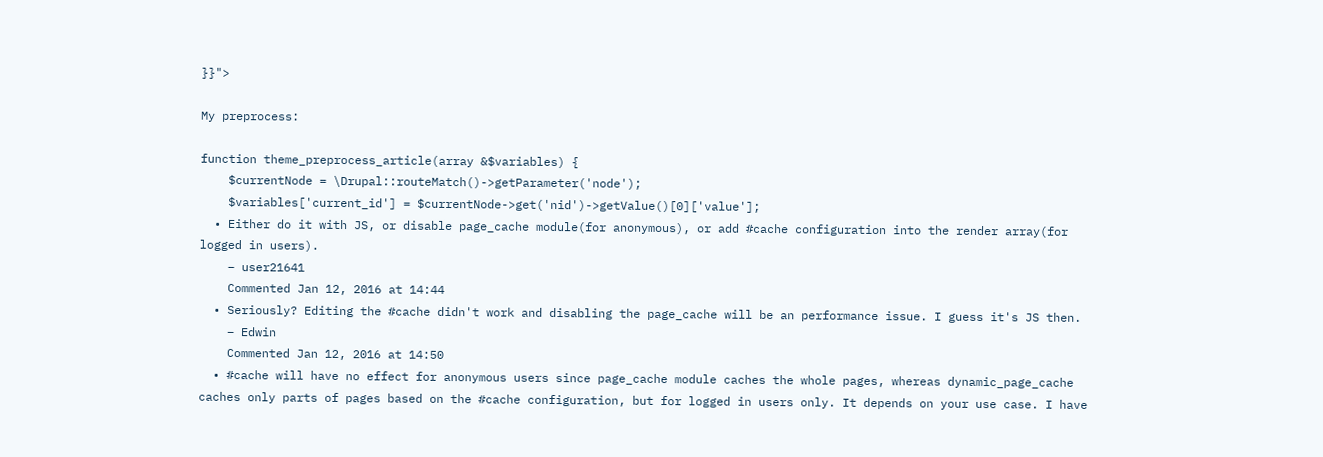}}">

My preprocess:

function theme_preprocess_article(array &$variables) {
    $currentNode = \Drupal::routeMatch()->getParameter('node');
    $variables['current_id'] = $currentNode->get('nid')->getValue()[0]['value'];
  • Either do it with JS, or disable page_cache module(for anonymous), or add #cache configuration into the render array(for logged in users).
    – user21641
    Commented Jan 12, 2016 at 14:44
  • Seriously? Editing the #cache didn't work and disabling the page_cache will be an performance issue. I guess it's JS then.
    – Edwin
    Commented Jan 12, 2016 at 14:50
  • #cache will have no effect for anonymous users since page_cache module caches the whole pages, whereas dynamic_page_cache caches only parts of pages based on the #cache configuration, but for logged in users only. It depends on your use case. I have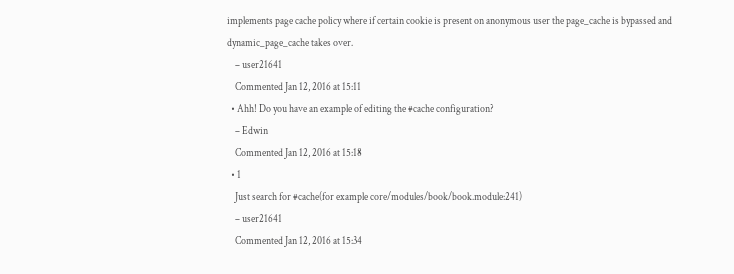implements page cache policy where if certain cookie is present on anonymous user the page_cache is bypassed and dynamic_page_cache takes over.
    – user21641
    Commented Jan 12, 2016 at 15:11
  • Ahh! Do you have an example of editing the #cache configuration?
    – Edwin
    Commented Jan 12, 2016 at 15:18
  • 1
    Just search for #cache(for example core/modules/book/book.module:241)
    – user21641
    Commented Jan 12, 2016 at 15:34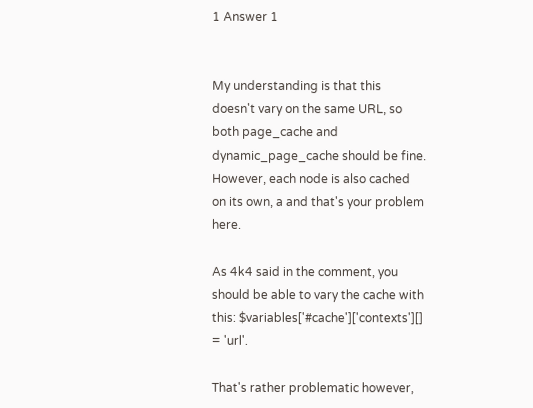1 Answer 1


My understanding is that this doesn't vary on the same URL, so both page_cache and dynamic_page_cache should be fine. However, each node is also cached on its own, a and that's your problem here.

As 4k4 said in the comment, you should be able to vary the cache with this: $variables['#cache']['contexts'][] = 'url'.

That's rather problematic however,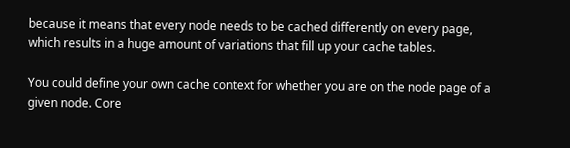because it means that every node needs to be cached differently on every page, which results in a huge amount of variations that fill up your cache tables.

You could define your own cache context for whether you are on the node page of a given node. Core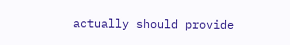actually should provide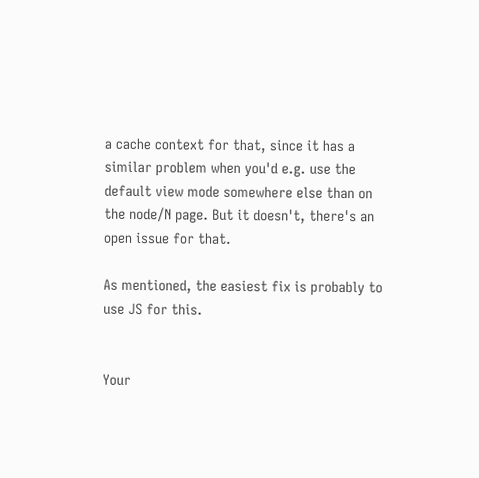a cache context for that, since it has a similar problem when you'd e.g. use the default view mode somewhere else than on the node/N page. But it doesn't, there's an open issue for that.

As mentioned, the easiest fix is probably to use JS for this.


Your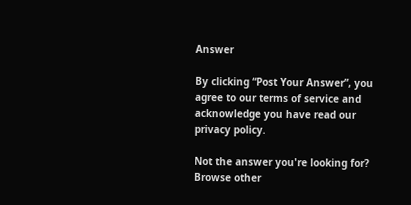Answer

By clicking “Post Your Answer”, you agree to our terms of service and acknowledge you have read our privacy policy.

Not the answer you're looking for? Browse other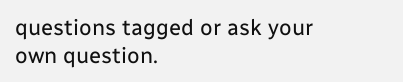questions tagged or ask your own question.